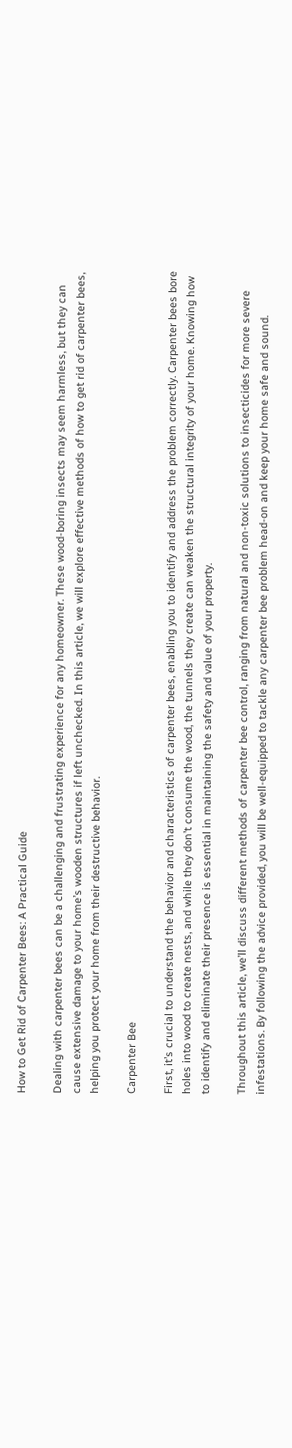How to Get Rid of Carpenter Bees: A Practical Guide

Dealing with carpenter bees can be a challenging and frustrating experience for any homeowner. These wood-boring insects may seem harmless, but they can cause extensive damage to your home’s wooden structures if left unchecked. In this article, we will explore effective methods of how to get rid of carpenter bees, helping you protect your home from their destructive behavior.

Carpenter Bee

First, it’s crucial to understand the behavior and characteristics of carpenter bees, enabling you to identify and address the problem correctly. Carpenter bees bore holes into wood to create nests, and while they don’t consume the wood, the tunnels they create can weaken the structural integrity of your home. Knowing how to identify and eliminate their presence is essential in maintaining the safety and value of your property.

Throughout this article, we’ll discuss different methods of carpenter bee control, ranging from natural and non-toxic solutions to insecticides for more severe infestations. By following the advice provided, you will be well-equipped to tackle any carpenter bee problem head-on and keep your home safe and sound.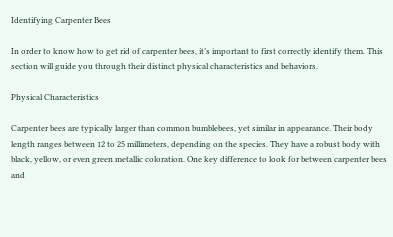Identifying Carpenter Bees

In order to know how to get rid of carpenter bees, it’s important to first correctly identify them. This section will guide you through their distinct physical characteristics and behaviors.

Physical Characteristics

Carpenter bees are typically larger than common bumblebees, yet similar in appearance. Their body length ranges between 12 to 25 millimeters, depending on the species. They have a robust body with black, yellow, or even green metallic coloration. One key difference to look for between carpenter bees and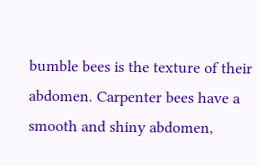bumble bees is the texture of their abdomen. Carpenter bees have a smooth and shiny abdomen,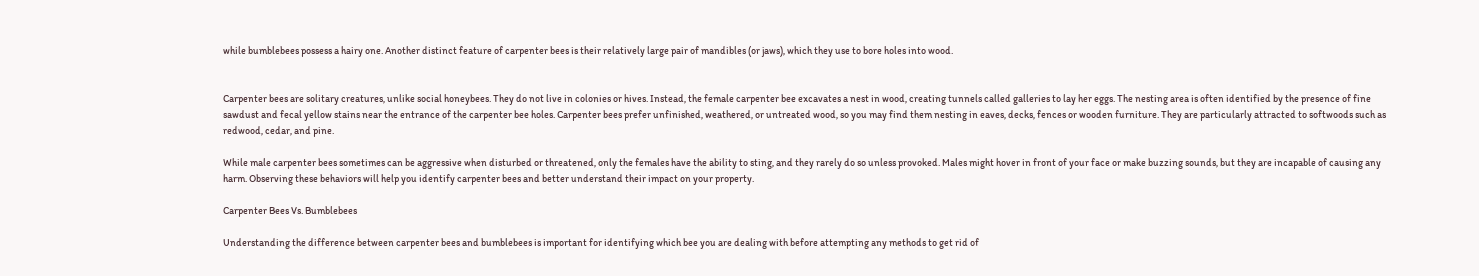while bumblebees possess a hairy one. Another distinct feature of carpenter bees is their relatively large pair of mandibles (or jaws), which they use to bore holes into wood.


Carpenter bees are solitary creatures, unlike social honeybees. They do not live in colonies or hives. Instead, the female carpenter bee excavates a nest in wood, creating tunnels called galleries to lay her eggs. The nesting area is often identified by the presence of fine sawdust and fecal yellow stains near the entrance of the carpenter bee holes. Carpenter bees prefer unfinished, weathered, or untreated wood, so you may find them nesting in eaves, decks, fences or wooden furniture. They are particularly attracted to softwoods such as redwood, cedar, and pine.

While male carpenter bees sometimes can be aggressive when disturbed or threatened, only the females have the ability to sting, and they rarely do so unless provoked. Males might hover in front of your face or make buzzing sounds, but they are incapable of causing any harm. Observing these behaviors will help you identify carpenter bees and better understand their impact on your property.

Carpenter Bees Vs. Bumblebees

Understanding the difference between carpenter bees and bumblebees is important for identifying which bee you are dealing with before attempting any methods to get rid of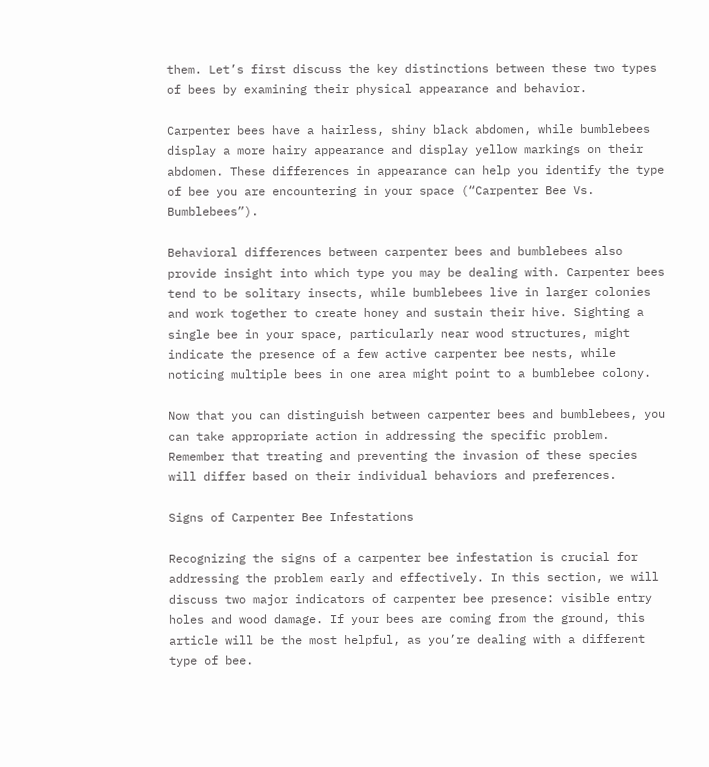them. Let’s first discuss the key distinctions between these two types of bees by examining their physical appearance and behavior.

Carpenter bees have a hairless, shiny black abdomen, while bumblebees display a more hairy appearance and display yellow markings on their abdomen. These differences in appearance can help you identify the type of bee you are encountering in your space (“Carpenter Bee Vs. Bumblebees”).

Behavioral differences between carpenter bees and bumblebees also provide insight into which type you may be dealing with. Carpenter bees tend to be solitary insects, while bumblebees live in larger colonies and work together to create honey and sustain their hive. Sighting a single bee in your space, particularly near wood structures, might indicate the presence of a few active carpenter bee nests, while noticing multiple bees in one area might point to a bumblebee colony.

Now that you can distinguish between carpenter bees and bumblebees, you can take appropriate action in addressing the specific problem. Remember that treating and preventing the invasion of these species will differ based on their individual behaviors and preferences.

Signs of Carpenter Bee Infestations

Recognizing the signs of a carpenter bee infestation is crucial for addressing the problem early and effectively. In this section, we will discuss two major indicators of carpenter bee presence: visible entry holes and wood damage. If your bees are coming from the ground, this article will be the most helpful, as you’re dealing with a different type of bee.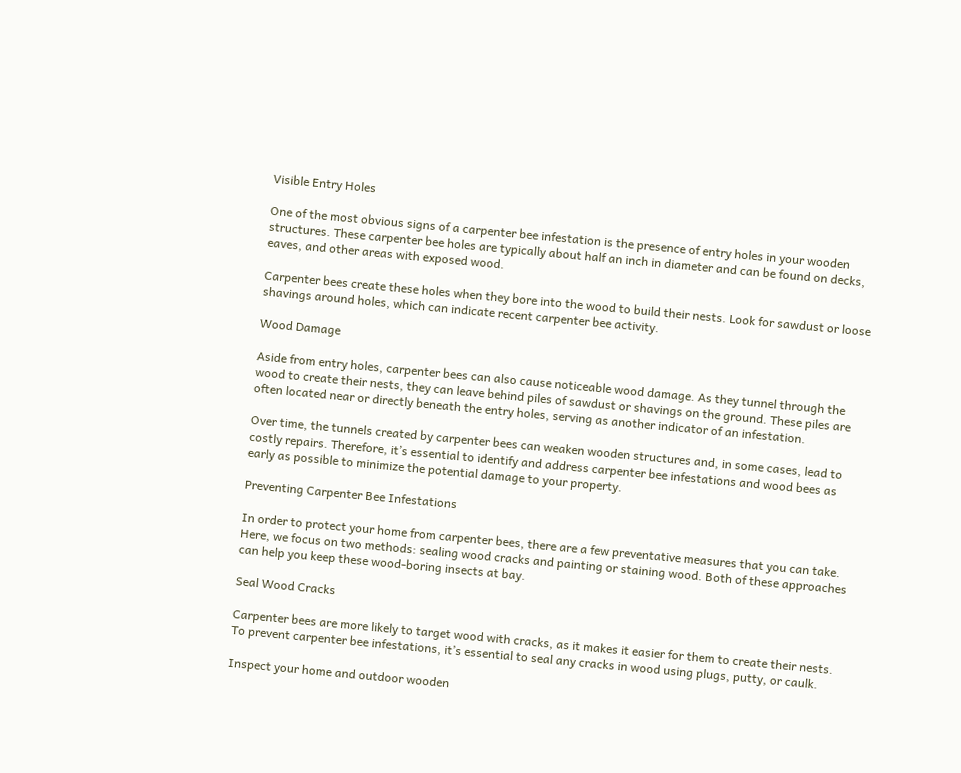Visible Entry Holes

One of the most obvious signs of a carpenter bee infestation is the presence of entry holes in your wooden structures. These carpenter bee holes are typically about half an inch in diameter and can be found on decks, eaves, and other areas with exposed wood.

Carpenter bees create these holes when they bore into the wood to build their nests. Look for sawdust or loose shavings around holes, which can indicate recent carpenter bee activity.

Wood Damage

Aside from entry holes, carpenter bees can also cause noticeable wood damage. As they tunnel through the wood to create their nests, they can leave behind piles of sawdust or shavings on the ground. These piles are often located near or directly beneath the entry holes, serving as another indicator of an infestation.

Over time, the tunnels created by carpenter bees can weaken wooden structures and, in some cases, lead to costly repairs. Therefore, it’s essential to identify and address carpenter bee infestations and wood bees as early as possible to minimize the potential damage to your property.

Preventing Carpenter Bee Infestations

In order to protect your home from carpenter bees, there are a few preventative measures that you can take. Here, we focus on two methods: sealing wood cracks and painting or staining wood. Both of these approaches can help you keep these wood-boring insects at bay.

Seal Wood Cracks

Carpenter bees are more likely to target wood with cracks, as it makes it easier for them to create their nests. To prevent carpenter bee infestations, it’s essential to seal any cracks in wood using plugs, putty, or caulk.

Inspect your home and outdoor wooden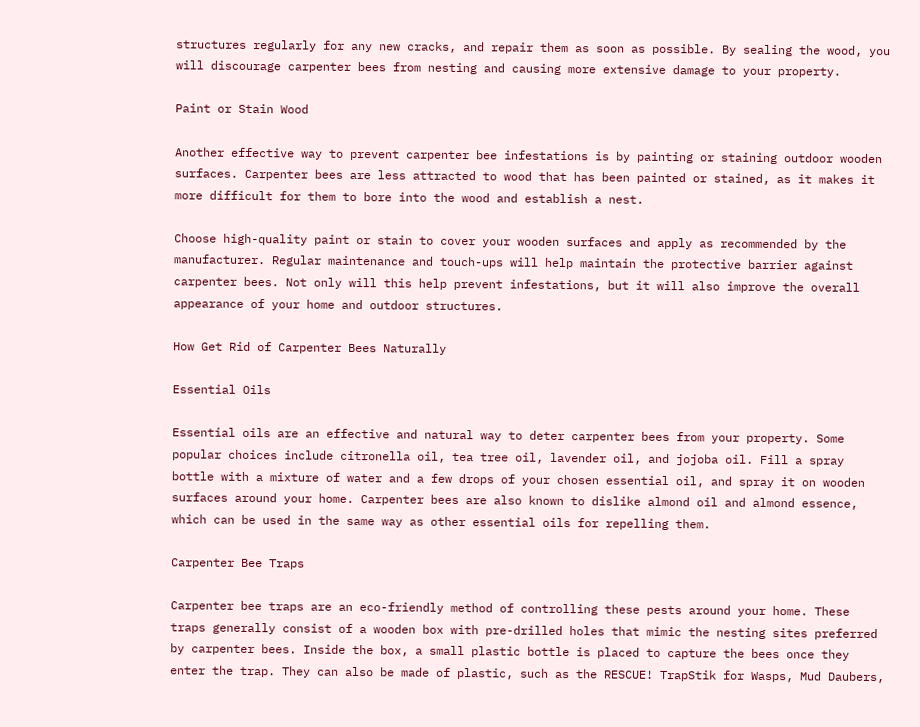structures regularly for any new cracks, and repair them as soon as possible. By sealing the wood, you will discourage carpenter bees from nesting and causing more extensive damage to your property.

Paint or Stain Wood

Another effective way to prevent carpenter bee infestations is by painting or staining outdoor wooden surfaces. Carpenter bees are less attracted to wood that has been painted or stained, as it makes it more difficult for them to bore into the wood and establish a nest.

Choose high-quality paint or stain to cover your wooden surfaces and apply as recommended by the manufacturer. Regular maintenance and touch-ups will help maintain the protective barrier against carpenter bees. Not only will this help prevent infestations, but it will also improve the overall appearance of your home and outdoor structures.

How Get Rid of Carpenter Bees Naturally

Essential Oils

Essential oils are an effective and natural way to deter carpenter bees from your property. Some popular choices include citronella oil, tea tree oil, lavender oil, and jojoba oil. Fill a spray bottle with a mixture of water and a few drops of your chosen essential oil, and spray it on wooden surfaces around your home. Carpenter bees are also known to dislike almond oil and almond essence, which can be used in the same way as other essential oils for repelling them.

Carpenter Bee Traps

Carpenter bee traps are an eco-friendly method of controlling these pests around your home. These traps generally consist of a wooden box with pre-drilled holes that mimic the nesting sites preferred by carpenter bees. Inside the box, a small plastic bottle is placed to capture the bees once they enter the trap. They can also be made of plastic, such as the RESCUE! TrapStik for Wasps, Mud Daubers,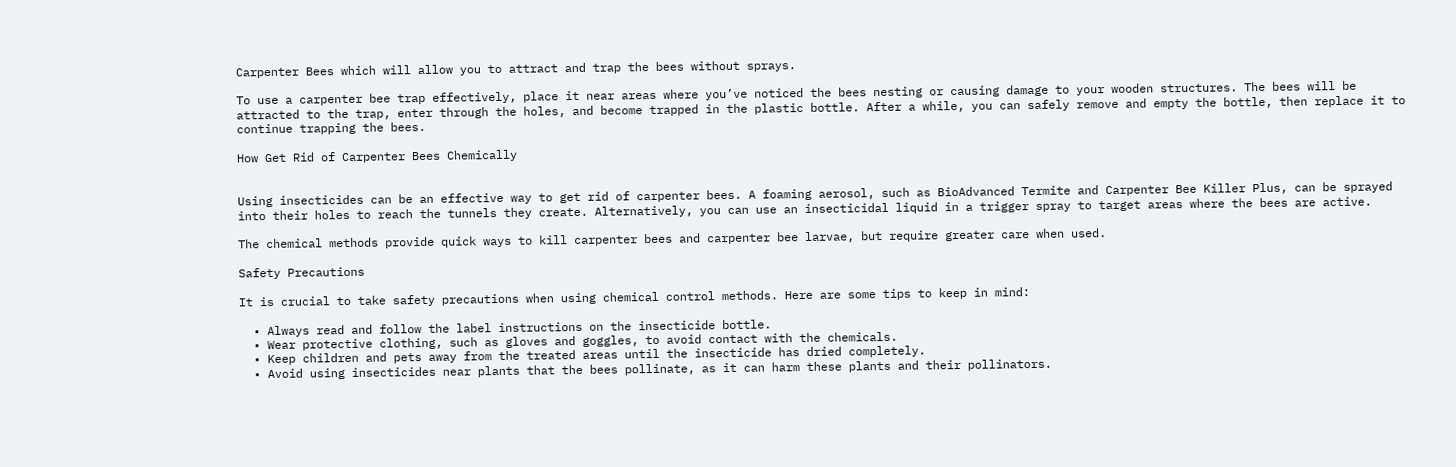Carpenter Bees which will allow you to attract and trap the bees without sprays.

To use a carpenter bee trap effectively, place it near areas where you’ve noticed the bees nesting or causing damage to your wooden structures. The bees will be attracted to the trap, enter through the holes, and become trapped in the plastic bottle. After a while, you can safely remove and empty the bottle, then replace it to continue trapping the bees.

How Get Rid of Carpenter Bees Chemically


Using insecticides can be an effective way to get rid of carpenter bees. A foaming aerosol, such as BioAdvanced Termite and Carpenter Bee Killer Plus, can be sprayed into their holes to reach the tunnels they create. Alternatively, you can use an insecticidal liquid in a trigger spray to target areas where the bees are active.

The chemical methods provide quick ways to kill carpenter bees and carpenter bee larvae, but require greater care when used.

Safety Precautions

It is crucial to take safety precautions when using chemical control methods. Here are some tips to keep in mind:

  • Always read and follow the label instructions on the insecticide bottle.
  • Wear protective clothing, such as gloves and goggles, to avoid contact with the chemicals.
  • Keep children and pets away from the treated areas until the insecticide has dried completely.
  • Avoid using insecticides near plants that the bees pollinate, as it can harm these plants and their pollinators.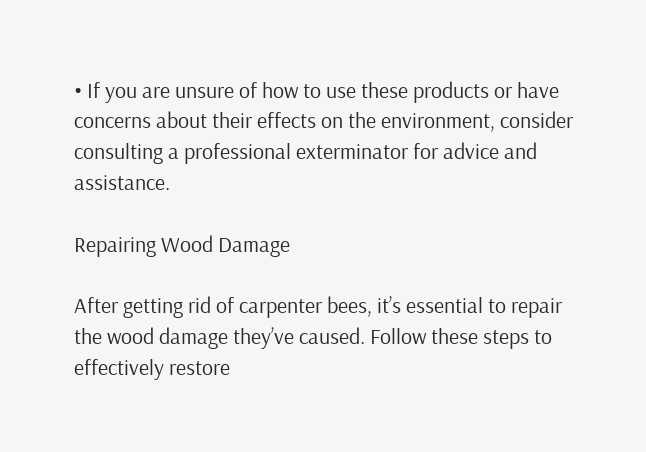• If you are unsure of how to use these products or have concerns about their effects on the environment, consider consulting a professional exterminator for advice and assistance.

Repairing Wood Damage

After getting rid of carpenter bees, it’s essential to repair the wood damage they’ve caused. Follow these steps to effectively restore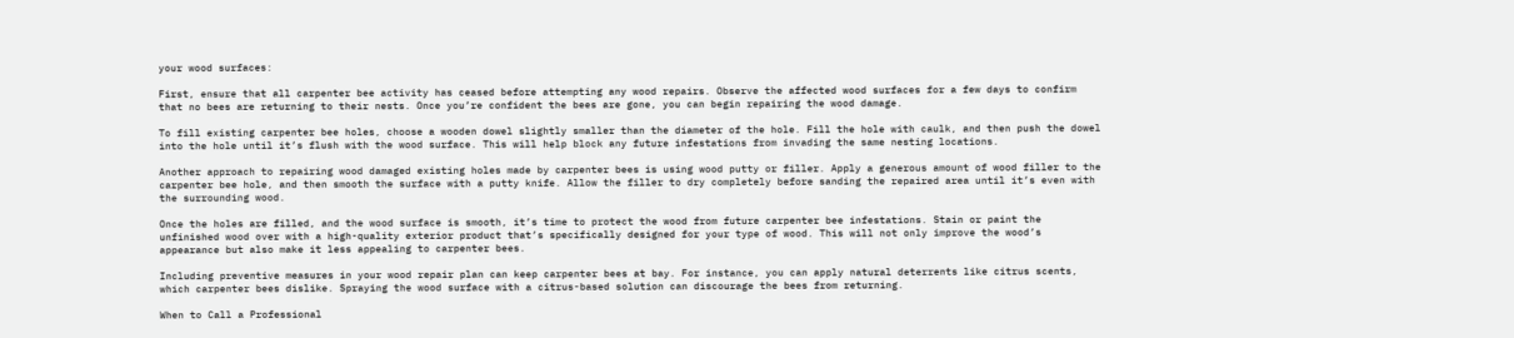your wood surfaces:

First, ensure that all carpenter bee activity has ceased before attempting any wood repairs. Observe the affected wood surfaces for a few days to confirm that no bees are returning to their nests. Once you’re confident the bees are gone, you can begin repairing the wood damage.

To fill existing carpenter bee holes, choose a wooden dowel slightly smaller than the diameter of the hole. Fill the hole with caulk, and then push the dowel into the hole until it’s flush with the wood surface. This will help block any future infestations from invading the same nesting locations.

Another approach to repairing wood damaged existing holes made by carpenter bees is using wood putty or filler. Apply a generous amount of wood filler to the carpenter bee hole, and then smooth the surface with a putty knife. Allow the filler to dry completely before sanding the repaired area until it’s even with the surrounding wood.

Once the holes are filled, and the wood surface is smooth, it’s time to protect the wood from future carpenter bee infestations. Stain or paint the unfinished wood over with a high-quality exterior product that’s specifically designed for your type of wood. This will not only improve the wood’s appearance but also make it less appealing to carpenter bees.

Including preventive measures in your wood repair plan can keep carpenter bees at bay. For instance, you can apply natural deterrents like citrus scents, which carpenter bees dislike. Spraying the wood surface with a citrus-based solution can discourage the bees from returning.

When to Call a Professional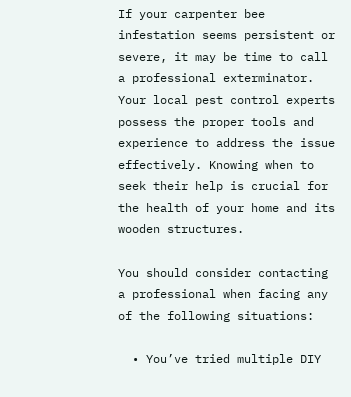If your carpenter bee infestation seems persistent or severe, it may be time to call a professional exterminator. Your local pest control experts possess the proper tools and experience to address the issue effectively. Knowing when to seek their help is crucial for the health of your home and its wooden structures.

You should consider contacting a professional when facing any of the following situations:

  • You’ve tried multiple DIY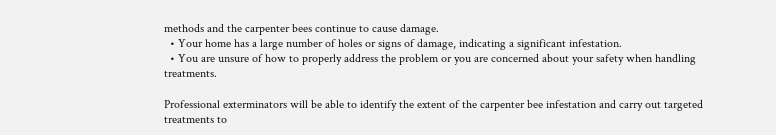methods and the carpenter bees continue to cause damage.
  • Your home has a large number of holes or signs of damage, indicating a significant infestation.
  • You are unsure of how to properly address the problem or you are concerned about your safety when handling treatments.

Professional exterminators will be able to identify the extent of the carpenter bee infestation and carry out targeted treatments to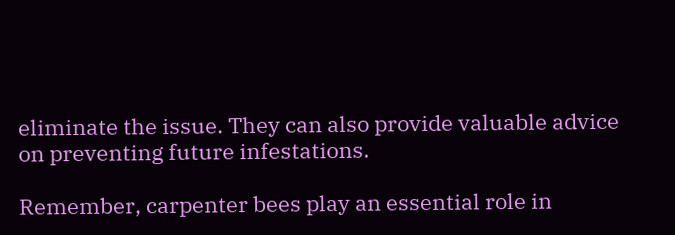eliminate the issue. They can also provide valuable advice on preventing future infestations.

Remember, carpenter bees play an essential role in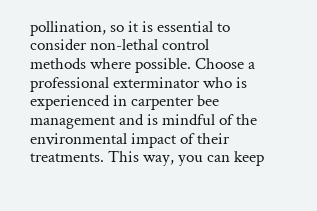pollination, so it is essential to consider non-lethal control methods where possible. Choose a professional exterminator who is experienced in carpenter bee management and is mindful of the environmental impact of their treatments. This way, you can keep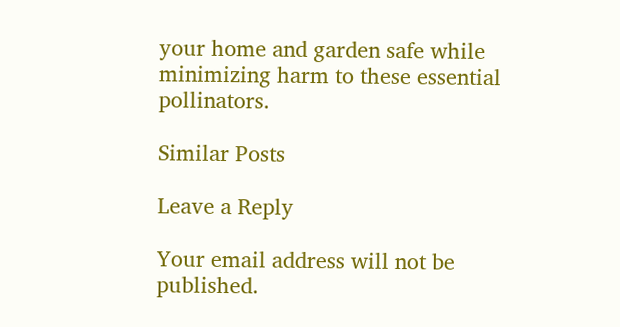your home and garden safe while minimizing harm to these essential pollinators.

Similar Posts

Leave a Reply

Your email address will not be published.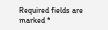Required fields are marked *